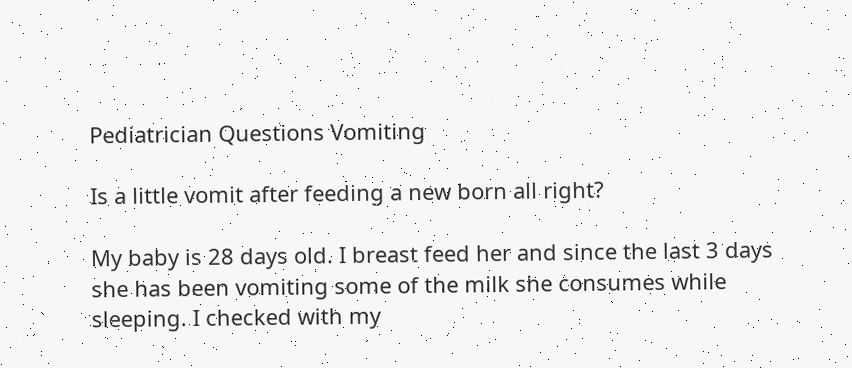Pediatrician Questions Vomiting

Is a little vomit after feeding a new born all right?

My baby is 28 days old. I breast feed her and since the last 3 days she has been vomiting some of the milk she consumes while sleeping. I checked with my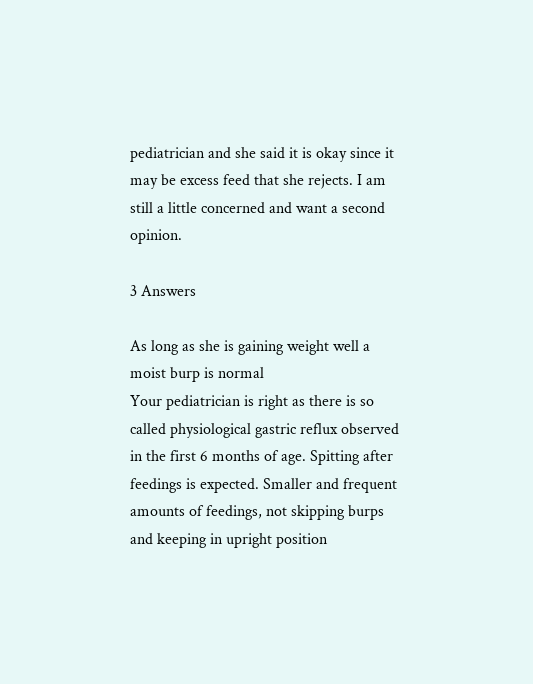pediatrician and she said it is okay since it may be excess feed that she rejects. I am still a little concerned and want a second opinion.

3 Answers

As long as she is gaining weight well a moist burp is normal
Your pediatrician is right as there is so called physiological gastric reflux observed in the first 6 months of age. Spitting after feedings is expected. Smaller and frequent amounts of feedings, not skipping burps and keeping in upright position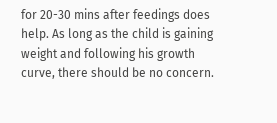for 20-30 mins after feedings does help. As long as the child is gaining weight and following his growth curve, there should be no concern.